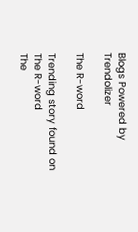Blogs Powered by Trendolizer

The R-word

Trending story found on
The R-word
The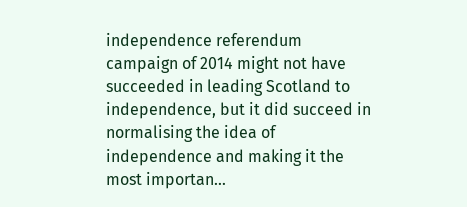independence referendum campaign of 2014 might not have succeeded in leading Scotland to independence, but it did succeed in normalising the idea of independence and making it the most importan…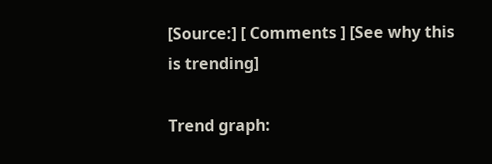[Source:] [ Comments ] [See why this is trending]

Trend graph: